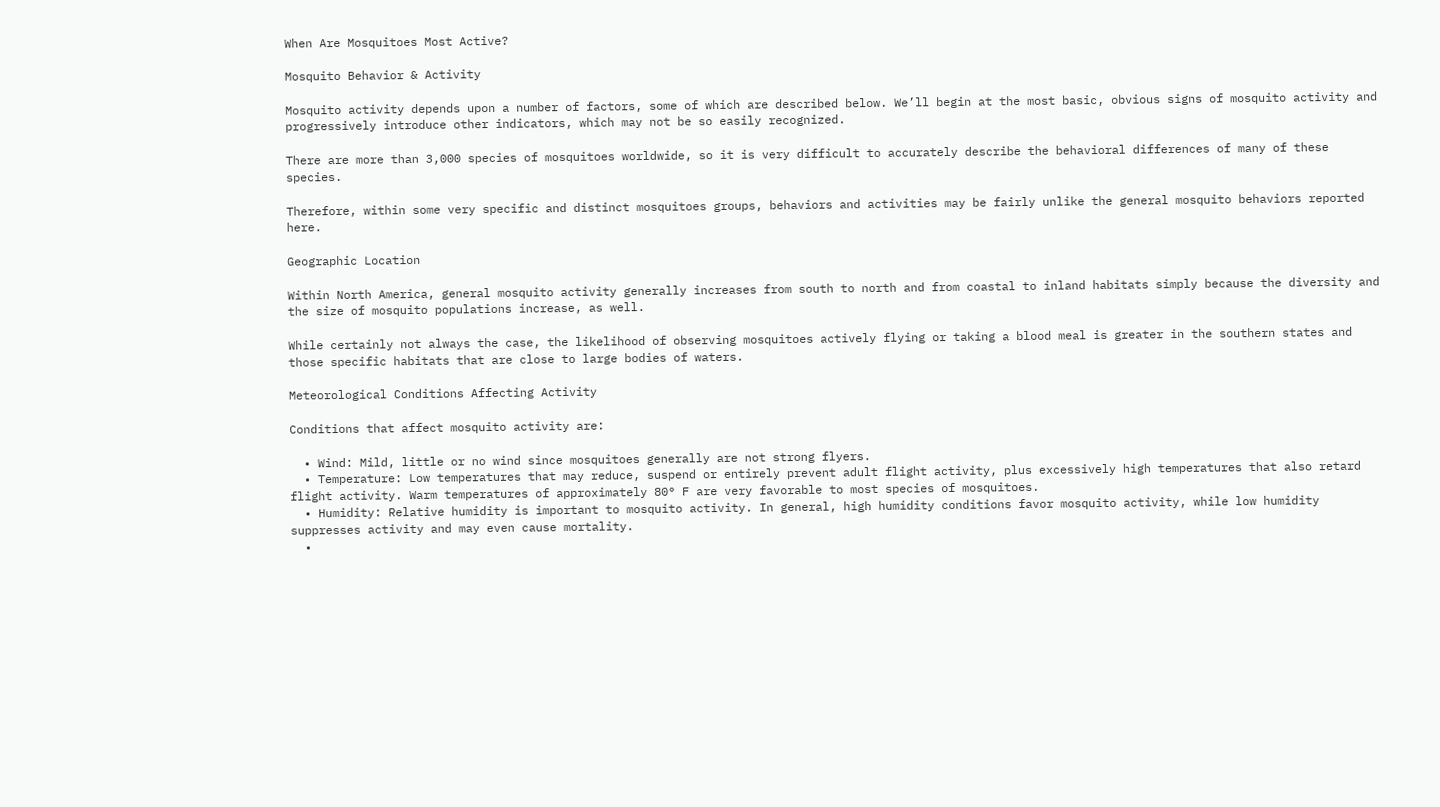When Are Mosquitoes Most Active?

Mosquito Behavior & Activity

Mosquito activity depends upon a number of factors, some of which are described below. We’ll begin at the most basic, obvious signs of mosquito activity and progressively introduce other indicators, which may not be so easily recognized.

There are more than 3,000 species of mosquitoes worldwide, so it is very difficult to accurately describe the behavioral differences of many of these species.

Therefore, within some very specific and distinct mosquitoes groups, behaviors and activities may be fairly unlike the general mosquito behaviors reported here.

Geographic Location

Within North America, general mosquito activity generally increases from south to north and from coastal to inland habitats simply because the diversity and the size of mosquito populations increase, as well.

While certainly not always the case, the likelihood of observing mosquitoes actively flying or taking a blood meal is greater in the southern states and those specific habitats that are close to large bodies of waters.

Meteorological Conditions Affecting Activity

Conditions that affect mosquito activity are:

  • Wind: Mild, little or no wind since mosquitoes generally are not strong flyers.
  • Temperature: Low temperatures that may reduce, suspend or entirely prevent adult flight activity, plus excessively high temperatures that also retard flight activity. Warm temperatures of approximately 80° F are very favorable to most species of mosquitoes.
  • Humidity: Relative humidity is important to mosquito activity. In general, high humidity conditions favor mosquito activity, while low humidity suppresses activity and may even cause mortality.
  •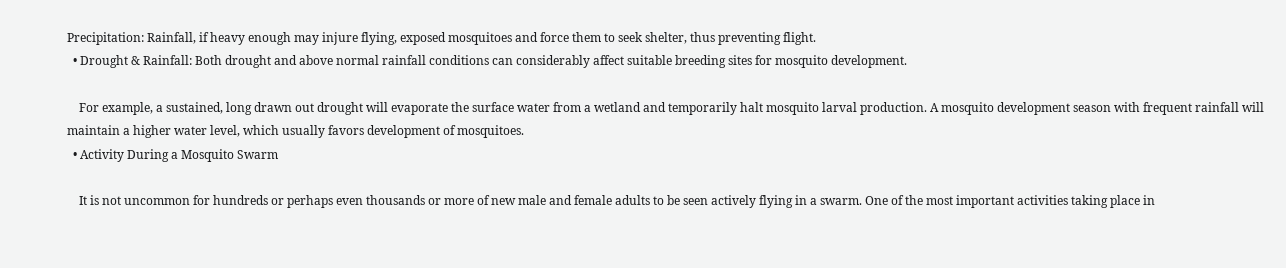Precipitation: Rainfall, if heavy enough may injure flying, exposed mosquitoes and force them to seek shelter, thus preventing flight.
  • Drought & Rainfall: Both drought and above normal rainfall conditions can considerably affect suitable breeding sites for mosquito development.

    For example, a sustained, long drawn out drought will evaporate the surface water from a wetland and temporarily halt mosquito larval production. A mosquito development season with frequent rainfall will maintain a higher water level, which usually favors development of mosquitoes.
  • Activity During a Mosquito Swarm

    It is not uncommon for hundreds or perhaps even thousands or more of new male and female adults to be seen actively flying in a swarm. One of the most important activities taking place in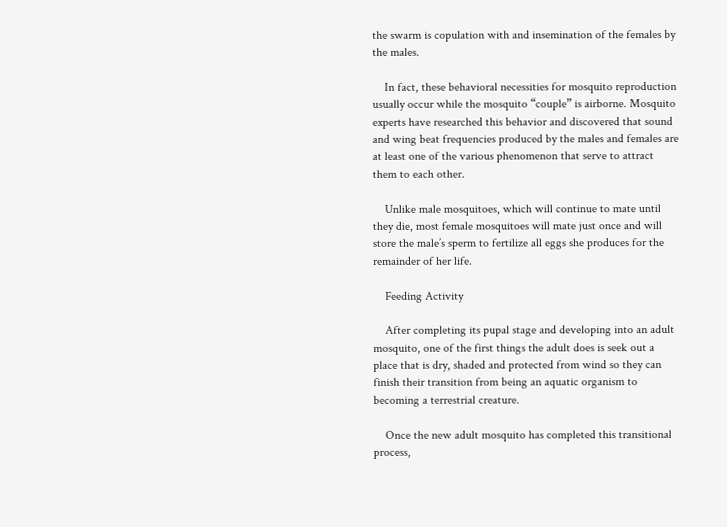the swarm is copulation with and insemination of the females by the males.

    In fact, these behavioral necessities for mosquito reproduction usually occur while the mosquito “couple” is airborne. Mosquito experts have researched this behavior and discovered that sound and wing beat frequencies produced by the males and females are at least one of the various phenomenon that serve to attract them to each other.

    Unlike male mosquitoes, which will continue to mate until they die, most female mosquitoes will mate just once and will store the male’s sperm to fertilize all eggs she produces for the remainder of her life.

    Feeding Activity

    After completing its pupal stage and developing into an adult mosquito, one of the first things the adult does is seek out a place that is dry, shaded and protected from wind so they can finish their transition from being an aquatic organism to becoming a terrestrial creature.

    Once the new adult mosquito has completed this transitional process,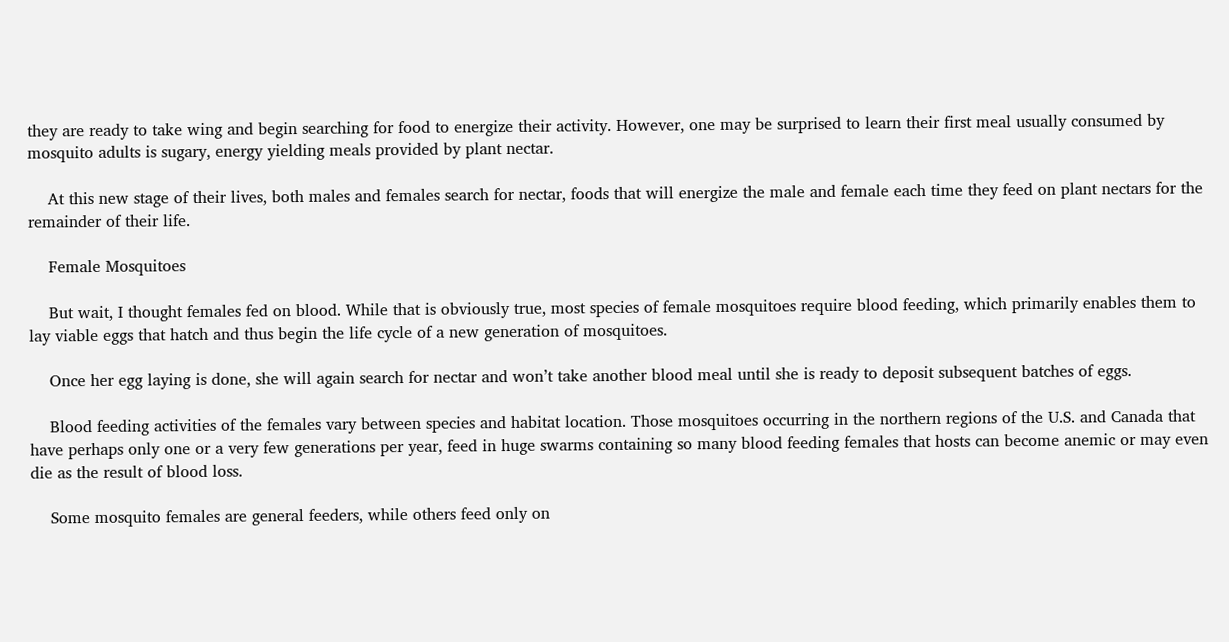they are ready to take wing and begin searching for food to energize their activity. However, one may be surprised to learn their first meal usually consumed by mosquito adults is sugary, energy yielding meals provided by plant nectar.

    At this new stage of their lives, both males and females search for nectar, foods that will energize the male and female each time they feed on plant nectars for the remainder of their life.

    Female Mosquitoes

    But wait, I thought females fed on blood. While that is obviously true, most species of female mosquitoes require blood feeding, which primarily enables them to lay viable eggs that hatch and thus begin the life cycle of a new generation of mosquitoes.

    Once her egg laying is done, she will again search for nectar and won’t take another blood meal until she is ready to deposit subsequent batches of eggs.

    Blood feeding activities of the females vary between species and habitat location. Those mosquitoes occurring in the northern regions of the U.S. and Canada that have perhaps only one or a very few generations per year, feed in huge swarms containing so many blood feeding females that hosts can become anemic or may even die as the result of blood loss.

    Some mosquito females are general feeders, while others feed only on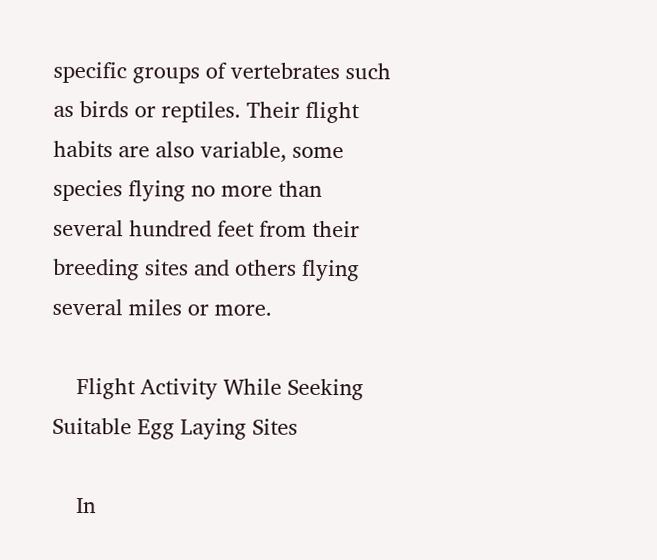specific groups of vertebrates such as birds or reptiles. Their flight habits are also variable, some species flying no more than several hundred feet from their breeding sites and others flying several miles or more.

    Flight Activity While Seeking Suitable Egg Laying Sites

    In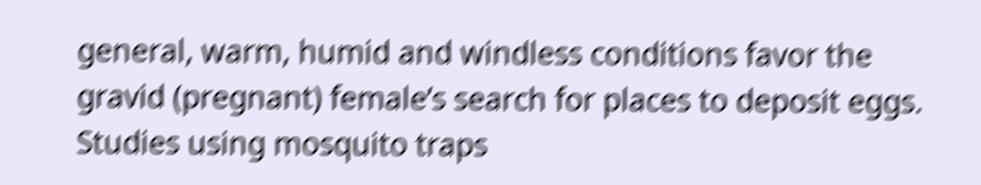general, warm, humid and windless conditions favor the gravid (pregnant) female’s search for places to deposit eggs. Studies using mosquito traps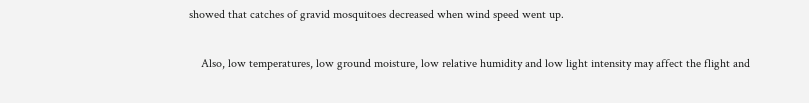showed that catches of gravid mosquitoes decreased when wind speed went up.

    Also, low temperatures, low ground moisture, low relative humidity and low light intensity may affect the flight and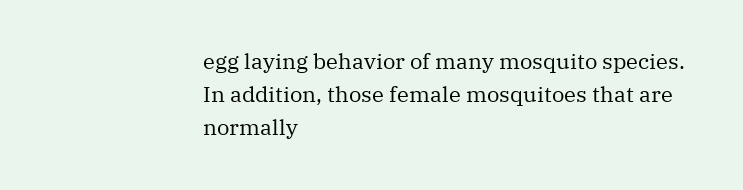egg laying behavior of many mosquito species. In addition, those female mosquitoes that are normally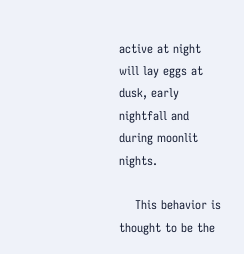active at night will lay eggs at dusk, early nightfall and during moonlit nights.

    This behavior is thought to be the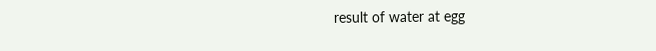result of water at egg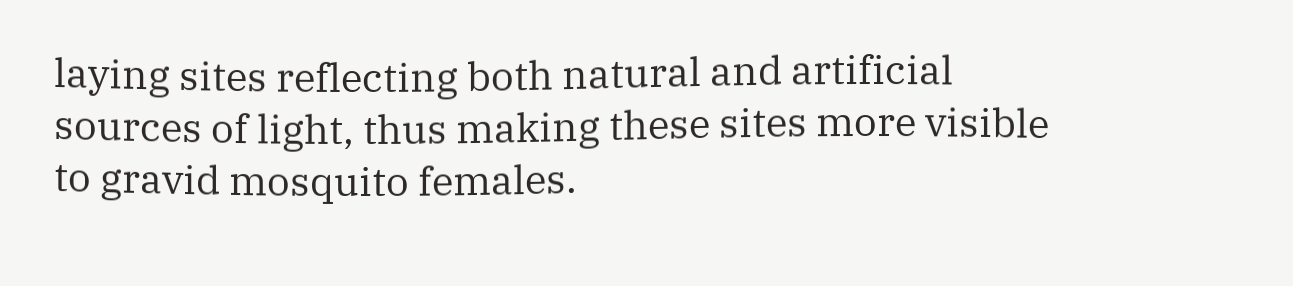laying sites reflecting both natural and artificial sources of light, thus making these sites more visible to gravid mosquito females.